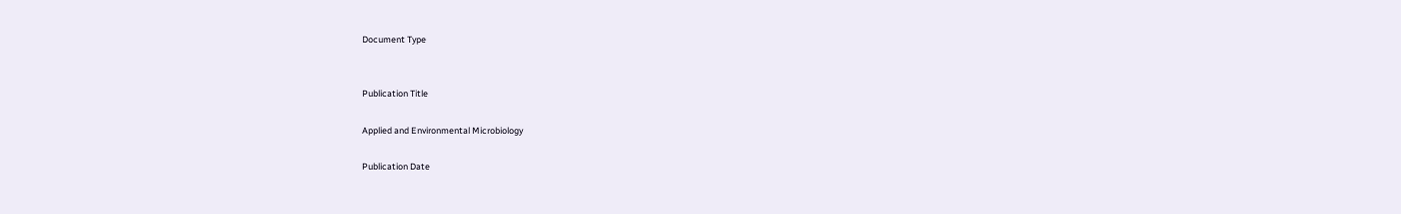Document Type


Publication Title

Applied and Environmental Microbiology

Publication Date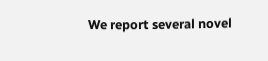We report several novel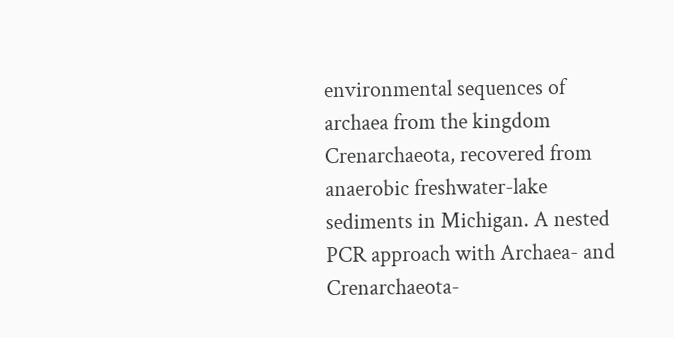environmental sequences of archaea from the kingdom Crenarchaeota, recovered from anaerobic freshwater-lake sediments in Michigan. A nested PCR approach with Archaea- and Crenarchaeota-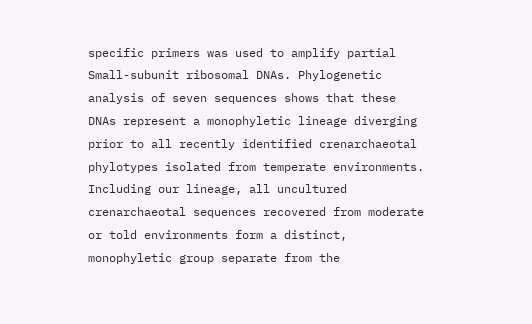specific primers was used to amplify partial Small-subunit ribosomal DNAs. Phylogenetic analysis of seven sequences shows that these DNAs represent a monophyletic lineage diverging prior to all recently identified crenarchaeotal phylotypes isolated from temperate environments. Including our lineage, all uncultured crenarchaeotal sequences recovered from moderate or told environments form a distinct, monophyletic group separate from the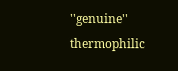''genuine'' thermophilic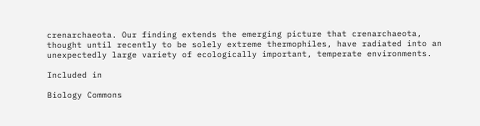crenarchaeota. Our finding extends the emerging picture that crenarchaeota, thought until recently to be solely extreme thermophiles, have radiated into an unexpectedly large variety of ecologically important, temperate environments.

Included in

Biology Commons